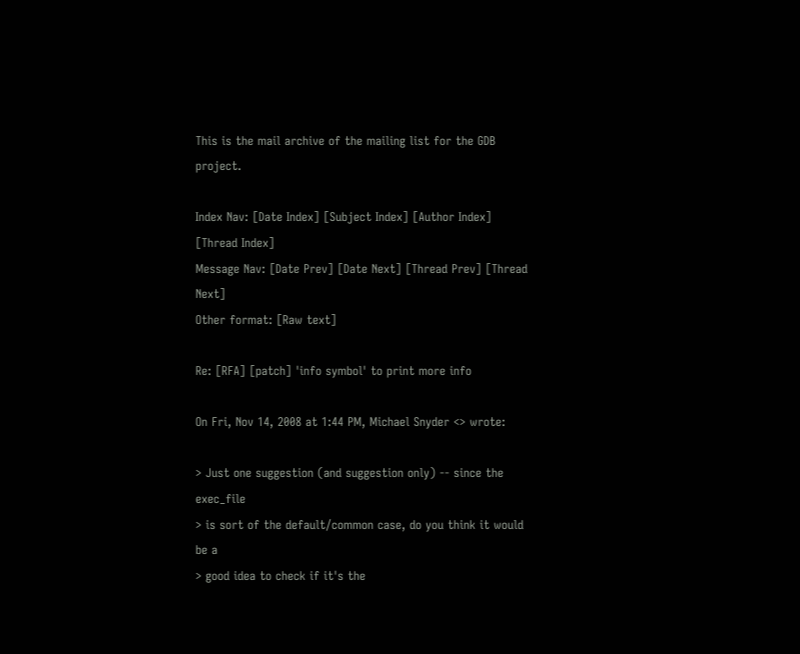This is the mail archive of the mailing list for the GDB project.

Index Nav: [Date Index] [Subject Index] [Author Index] [Thread Index]
Message Nav: [Date Prev] [Date Next] [Thread Prev] [Thread Next]
Other format: [Raw text]

Re: [RFA] [patch] 'info symbol' to print more info

On Fri, Nov 14, 2008 at 1:44 PM, Michael Snyder <> wrote:

> Just one suggestion (and suggestion only) -- since the exec_file
> is sort of the default/common case, do you think it would be a
> good idea to check if it's the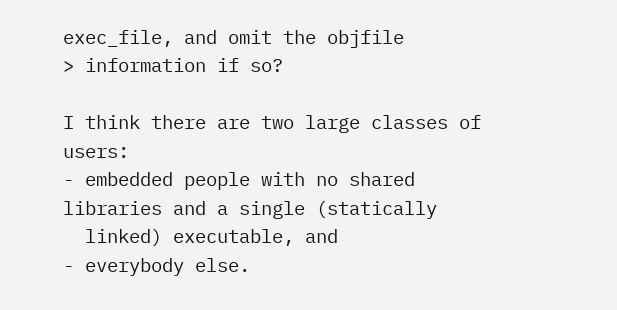exec_file, and omit the objfile
> information if so?

I think there are two large classes of users:
- embedded people with no shared libraries and a single (statically
  linked) executable, and
- everybody else.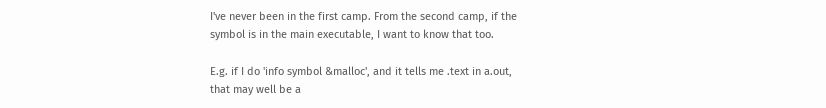I've never been in the first camp. From the second camp, if the
symbol is in the main executable, I want to know that too.

E.g. if I do 'info symbol &malloc', and it tells me .text in a.out,
that may well be a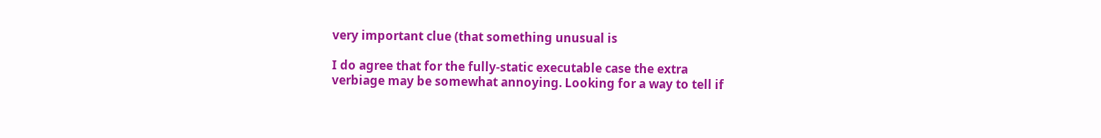very important clue (that something unusual is

I do agree that for the fully-static executable case the extra
verbiage may be somewhat annoying. Looking for a way to tell if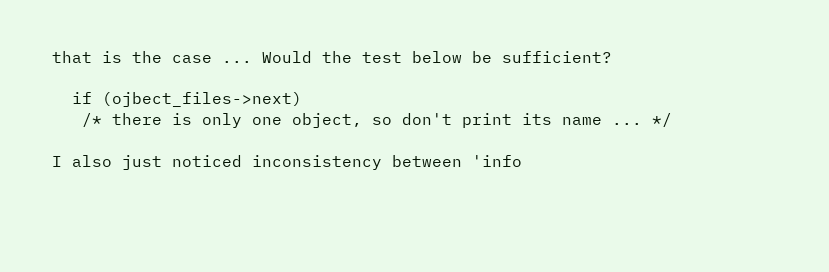that is the case ... Would the test below be sufficient?

  if (ojbect_files->next)
   /* there is only one object, so don't print its name ... */

I also just noticed inconsistency between 'info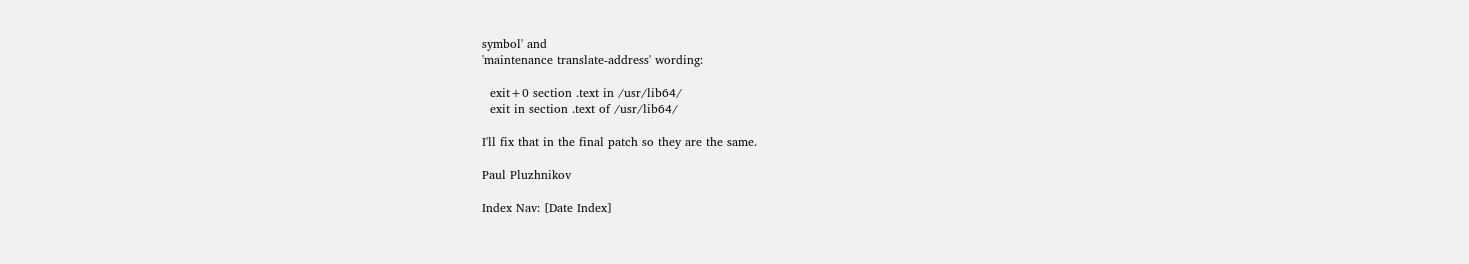symbol' and
'maintenance translate-address' wording:

  exit+0 section .text in /usr/lib64/
  exit in section .text of /usr/lib64/

I'll fix that in the final patch so they are the same.

Paul Pluzhnikov

Index Nav: [Date Index]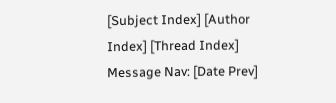[Subject Index] [Author Index] [Thread Index]
Message Nav: [Date Prev]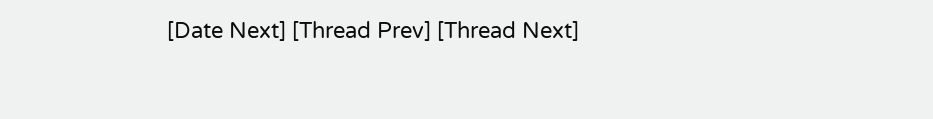[Date Next] [Thread Prev] [Thread Next]